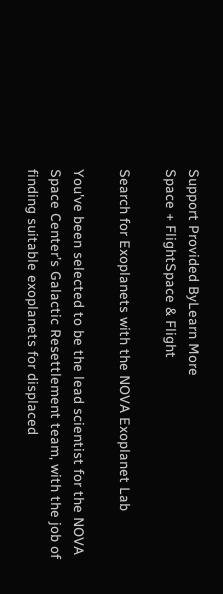Support Provided ByLearn More
Space + FlightSpace & Flight

Search for Exoplanets with the NOVA Exoplanet Lab

You've been selected to be the lead scientist for the NOVA Space Center’s Galactic Resettlement team, with the job of finding suitable exoplanets for displaced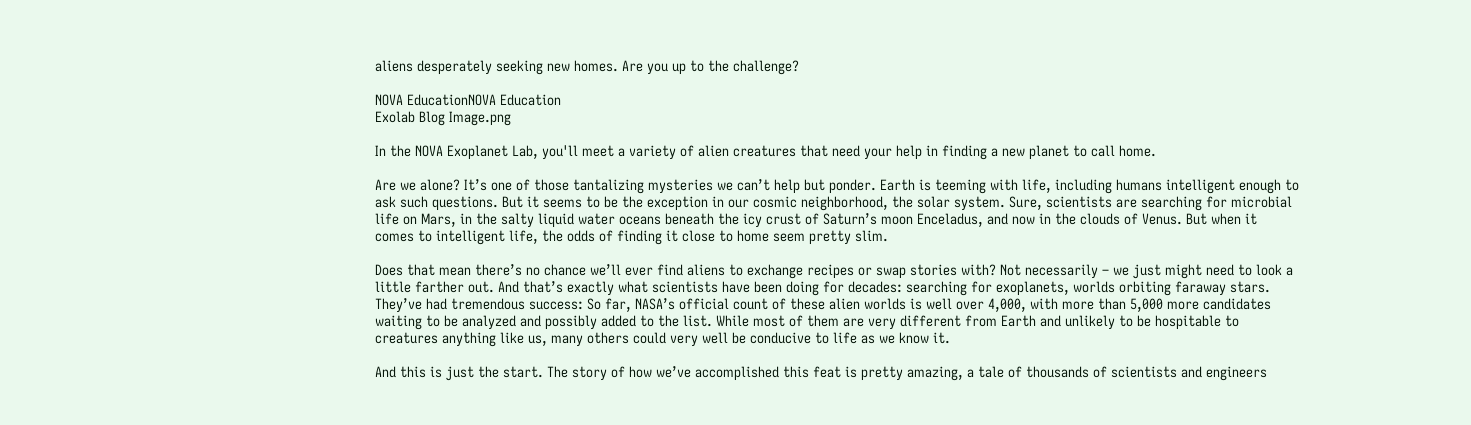aliens desperately seeking new homes. Are you up to the challenge?

NOVA EducationNOVA Education
Exolab Blog Image.png

In the NOVA Exoplanet Lab, you'll meet a variety of alien creatures that need your help in finding a new planet to call home.

Are we alone? It’s one of those tantalizing mysteries we can’t help but ponder. Earth is teeming with life, including humans intelligent enough to ask such questions. But it seems to be the exception in our cosmic neighborhood, the solar system. Sure, scientists are searching for microbial life on Mars, in the salty liquid water oceans beneath the icy crust of Saturn’s moon Enceladus, and now in the clouds of Venus. But when it comes to intelligent life, the odds of finding it close to home seem pretty slim.

Does that mean there’s no chance we’ll ever find aliens to exchange recipes or swap stories with? Not necessarily – we just might need to look a little farther out. And that’s exactly what scientists have been doing for decades: searching for exoplanets, worlds orbiting faraway stars. They’ve had tremendous success: So far, NASA’s official count of these alien worlds is well over 4,000, with more than 5,000 more candidates waiting to be analyzed and possibly added to the list. While most of them are very different from Earth and unlikely to be hospitable to creatures anything like us, many others could very well be conducive to life as we know it.

And this is just the start. The story of how we’ve accomplished this feat is pretty amazing, a tale of thousands of scientists and engineers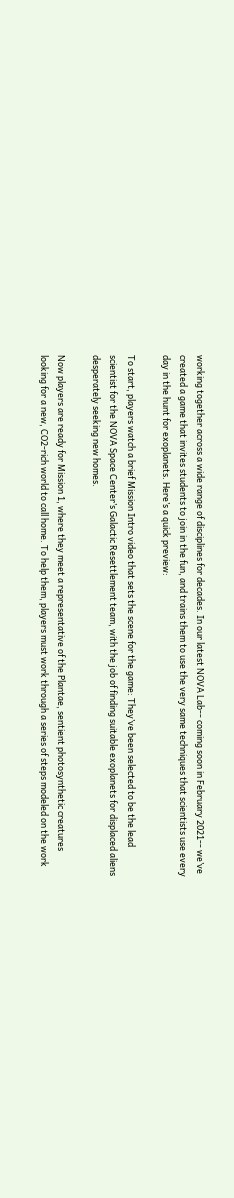working together across a wide range of disciplines for decades. In our latest NOVA Lab-- coming soon in February 2021-- we’ve created a game that invites students to join in the fun, and trains them to use the very same techniques that scientists use every day in the hunt for exoplanets. Here’s a quick preview:

To start, players watch a brief Mission Intro video that sets the scene for the game: They’ve been selected to be the lead scientist for the NOVA Space Center’s Galactic Resettlement team, with the job of finding suitable exoplanets for displaced aliens desperately seeking new homes.

Now players are ready for Mission 1, where they meet a representative of the Plantae, sentient photosynthetic creatures looking for a new, CO2-rich world to call home. To help them, players must work through a series of steps modeled on the work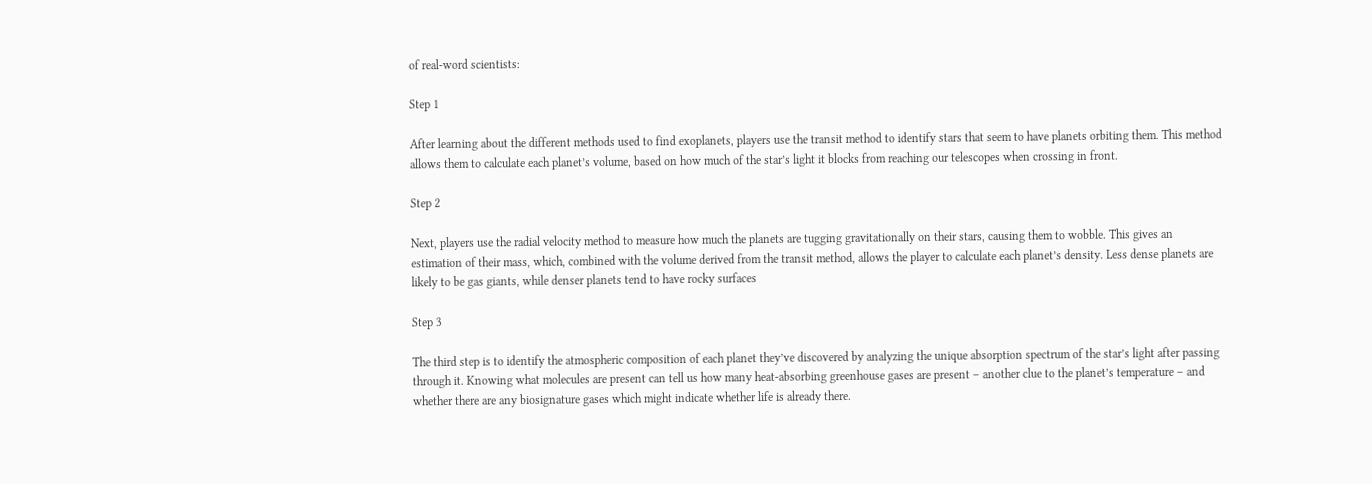of real-word scientists:

Step 1

After learning about the different methods used to find exoplanets, players use the transit method to identify stars that seem to have planets orbiting them. This method allows them to calculate each planet’s volume, based on how much of the star’s light it blocks from reaching our telescopes when crossing in front.

Step 2

Next, players use the radial velocity method to measure how much the planets are tugging gravitationally on their stars, causing them to wobble. This gives an estimation of their mass, which, combined with the volume derived from the transit method, allows the player to calculate each planet’s density. Less dense planets are likely to be gas giants, while denser planets tend to have rocky surfaces

Step 3

The third step is to identify the atmospheric composition of each planet they’ve discovered by analyzing the unique absorption spectrum of the star’s light after passing through it. Knowing what molecules are present can tell us how many heat-absorbing greenhouse gases are present – another clue to the planet’s temperature – and whether there are any biosignature gases which might indicate whether life is already there.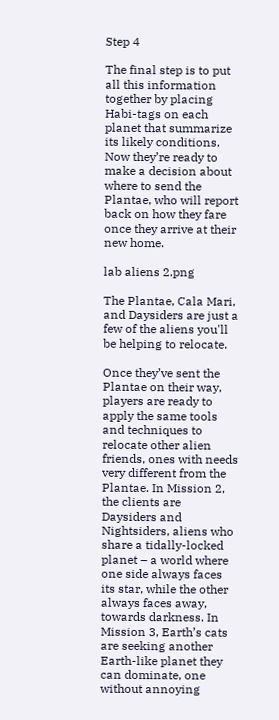Step 4

The final step is to put all this information together by placing Habi-tags on each planet that summarize its likely conditions. Now they’re ready to make a decision about where to send the Plantae, who will report back on how they fare once they arrive at their new home.

lab aliens 2.png

The Plantae, Cala Mari, and Daysiders are just a few of the aliens you'll be helping to relocate.

Once they’ve sent the Plantae on their way, players are ready to apply the same tools and techniques to relocate other alien friends, ones with needs very different from the Plantae. In Mission 2, the clients are Daysiders and Nightsiders, aliens who share a tidally-locked planet – a world where one side always faces its star, while the other always faces away, towards darkness. In Mission 3, Earth’s cats are seeking another Earth-like planet they can dominate, one without annoying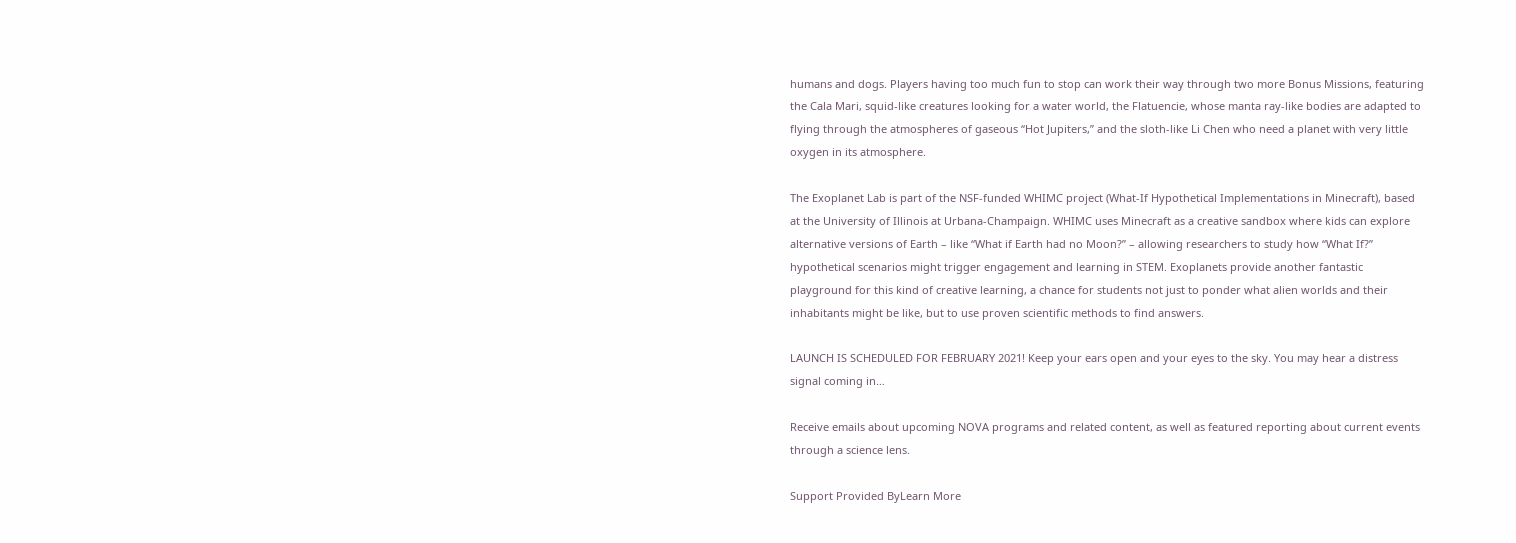humans and dogs. Players having too much fun to stop can work their way through two more Bonus Missions, featuring the Cala Mari, squid-like creatures looking for a water world, the Flatuencie, whose manta ray-like bodies are adapted to flying through the atmospheres of gaseous “Hot Jupiters,” and the sloth-like Li Chen who need a planet with very little oxygen in its atmosphere.

The Exoplanet Lab is part of the NSF-funded WHIMC project (What-If Hypothetical Implementations in Minecraft), based at the University of Illinois at Urbana-Champaign. WHIMC uses Minecraft as a creative sandbox where kids can explore alternative versions of Earth – like “What if Earth had no Moon?” – allowing researchers to study how “What If?” hypothetical scenarios might trigger engagement and learning in STEM. Exoplanets provide another fantastic playground for this kind of creative learning, a chance for students not just to ponder what alien worlds and their inhabitants might be like, but to use proven scientific methods to find answers.

LAUNCH IS SCHEDULED FOR FEBRUARY 2021! Keep your ears open and your eyes to the sky. You may hear a distress signal coming in…

Receive emails about upcoming NOVA programs and related content, as well as featured reporting about current events through a science lens.

Support Provided ByLearn More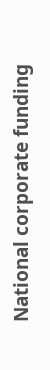National corporate funding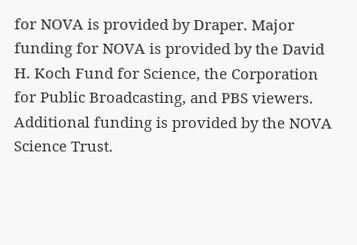for NOVA is provided by Draper. Major funding for NOVA is provided by the David H. Koch Fund for Science, the Corporation for Public Broadcasting, and PBS viewers. Additional funding is provided by the NOVA Science Trust.